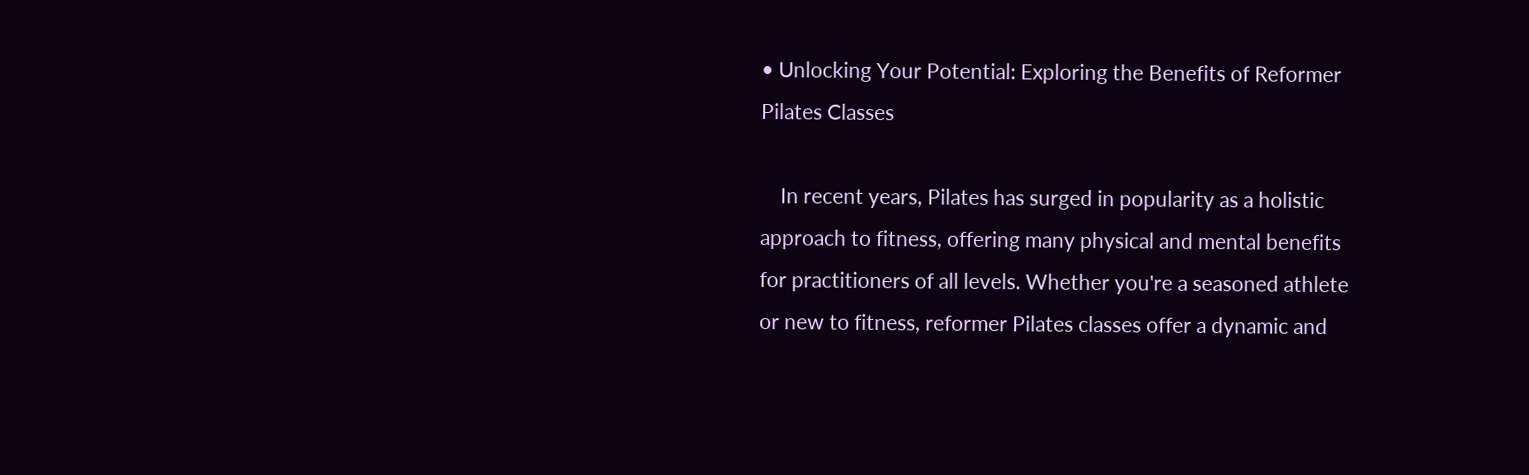• Unlocking Your Potential: Exploring the Benefits of Reformer Pilates Classes

    In recent years, Pilates has surged in popularity as a holistic approach to fitness, offering many physical and mental benefits for practitioners of all levels. Whether you're a seasoned athlete or new to fitness, reformer Pilates classes offer a dynamic and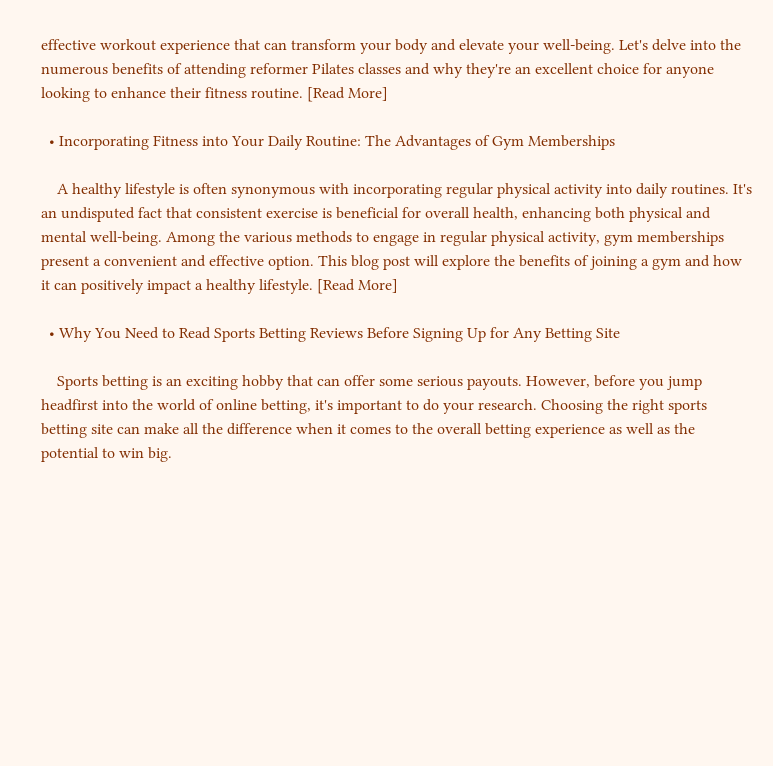effective workout experience that can transform your body and elevate your well-being. Let's delve into the numerous benefits of attending reformer Pilates classes and why they're an excellent choice for anyone looking to enhance their fitness routine. [Read More]

  • Incorporating Fitness into Your Daily Routine: The Advantages of Gym Memberships

    A healthy lifestyle is often synonymous with incorporating regular physical activity into daily routines. It's an undisputed fact that consistent exercise is beneficial for overall health, enhancing both physical and mental well-being. Among the various methods to engage in regular physical activity, gym memberships present a convenient and effective option. This blog post will explore the benefits of joining a gym and how it can positively impact a healthy lifestyle. [Read More]

  • Why You Need to Read Sports Betting Reviews Before Signing Up for Any Betting Site

    Sports betting is an exciting hobby that can offer some serious payouts. However, before you jump headfirst into the world of online betting, it's important to do your research. Choosing the right sports betting site can make all the difference when it comes to the overall betting experience as well as the potential to win big.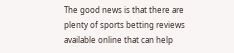The good news is that there are plenty of sports betting reviews available online that can help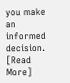you make an informed decision. [Read More]